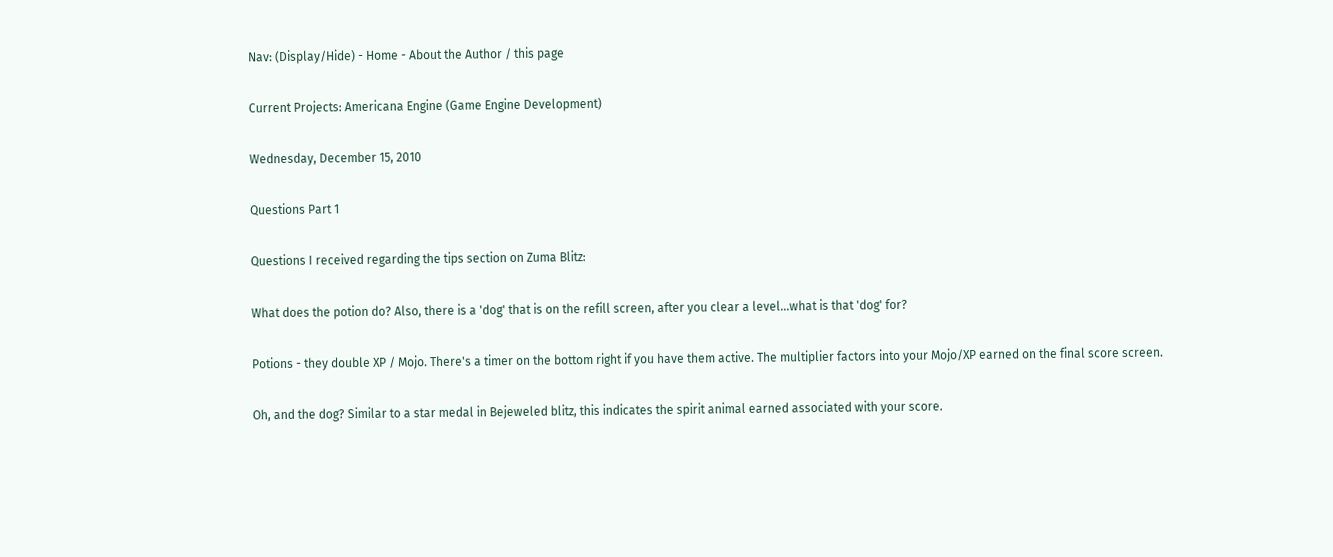Nav: (Display/Hide) - Home - About the Author / this page

Current Projects: Americana Engine (Game Engine Development)

Wednesday, December 15, 2010

Questions Part 1

Questions I received regarding the tips section on Zuma Blitz:

What does the potion do? Also, there is a 'dog' that is on the refill screen, after you clear a level...what is that 'dog' for?

Potions - they double XP / Mojo. There's a timer on the bottom right if you have them active. The multiplier factors into your Mojo/XP earned on the final score screen.

Oh, and the dog? Similar to a star medal in Bejeweled blitz, this indicates the spirit animal earned associated with your score.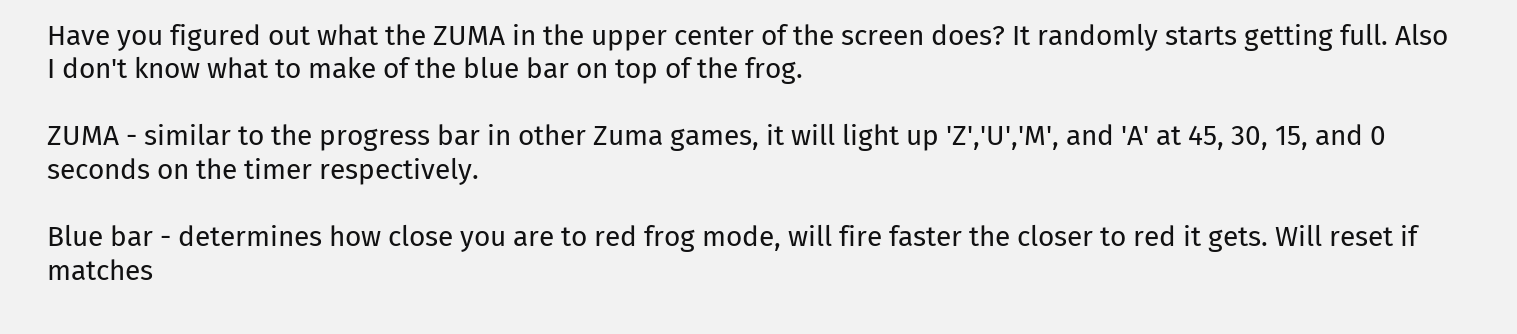Have you figured out what the ZUMA in the upper center of the screen does? It randomly starts getting full. Also I don't know what to make of the blue bar on top of the frog.

ZUMA - similar to the progress bar in other Zuma games, it will light up 'Z','U','M', and 'A' at 45, 30, 15, and 0 seconds on the timer respectively.

Blue bar - determines how close you are to red frog mode, will fire faster the closer to red it gets. Will reset if matches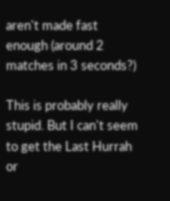aren't made fast enough (around 2 matches in 3 seconds?)

This is probably really stupid. But I can't seem to get the Last Hurrah or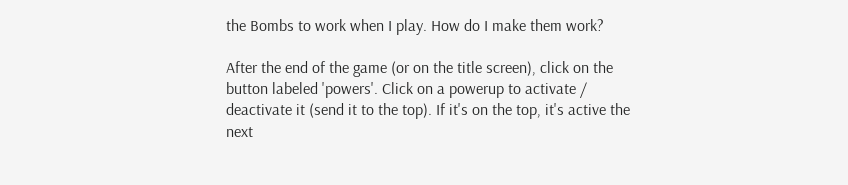the Bombs to work when I play. How do I make them work?

After the end of the game (or on the title screen), click on the button labeled 'powers'. Click on a powerup to activate / deactivate it (send it to the top). If it's on the top, it's active the next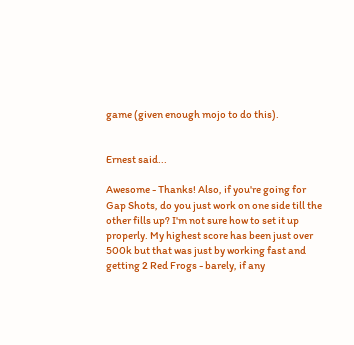game (given enough mojo to do this).


Ernest said...

Awesome - Thanks! Also, if you're going for Gap Shots, do you just work on one side till the other fills up? I'm not sure how to set it up properly. My highest score has been just over 500k but that was just by working fast and getting 2 Red Frogs - barely, if any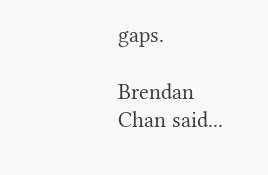gaps.

Brendan Chan said...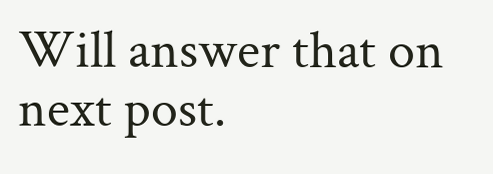Will answer that on next post.